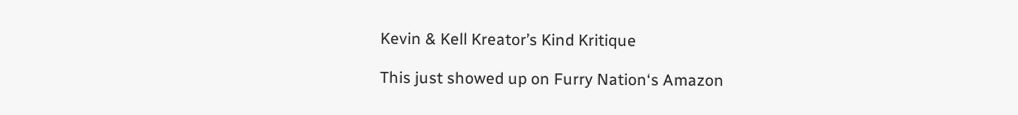Kevin & Kell Kreator’s Kind Kritique

This just showed up on Furry Nation‘s Amazon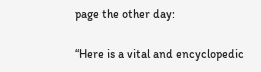page the other day:

“Here is a vital and encyclopedic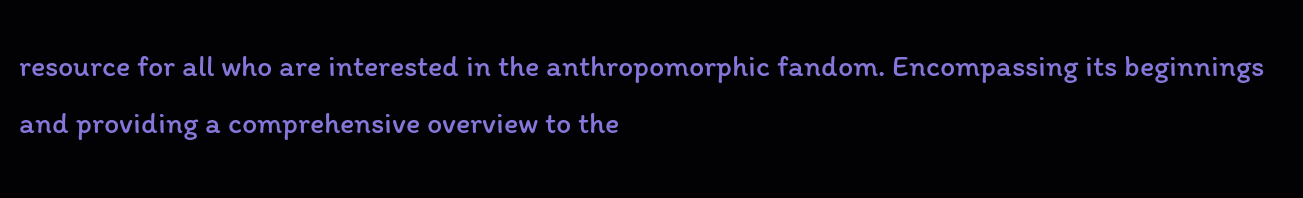resource for all who are interested in the anthropomorphic fandom. Encompassing its beginnings and providing a comprehensive overview to the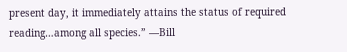present day, it immediately attains the status of required reading…among all species.” —Bill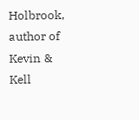Holbrook, author of Kevin & Kell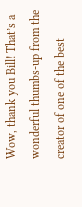Wow, thank you Bill! That’s a wonderful thumbs-up from the creator of one of the best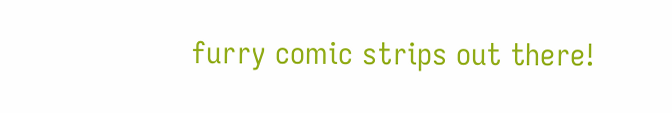furry comic strips out there!